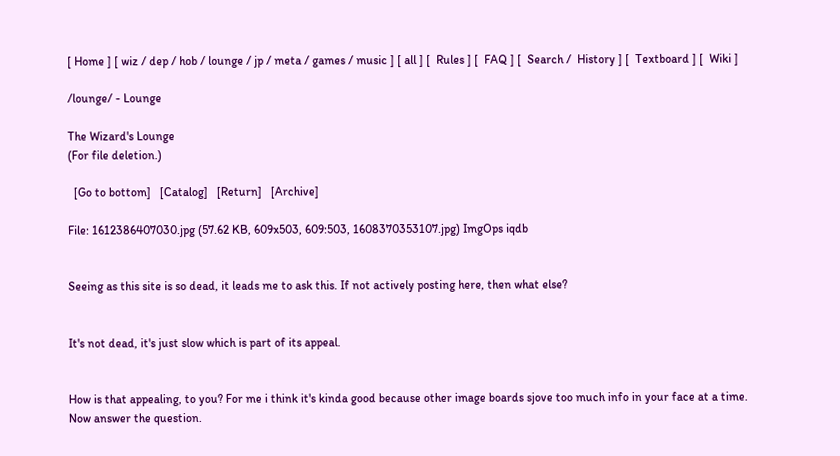[ Home ] [ wiz / dep / hob / lounge / jp / meta / games / music ] [ all ] [  Rules ] [  FAQ ] [  Search /  History ] [  Textboard ] [  Wiki ]

/lounge/ - Lounge

The Wizard's Lounge
(For file deletion.)

  [Go to bottom]   [Catalog]   [Return]   [Archive]

File: 1612386407030.jpg (57.62 KB, 609x503, 609:503, 1608370353107.jpg) ImgOps iqdb


Seeing as this site is so dead, it leads me to ask this. If not actively posting here, then what else?


It's not dead, it's just slow which is part of its appeal.


How is that appealing, to you? For me i think it's kinda good because other image boards sjove too much info in your face at a time.
Now answer the question.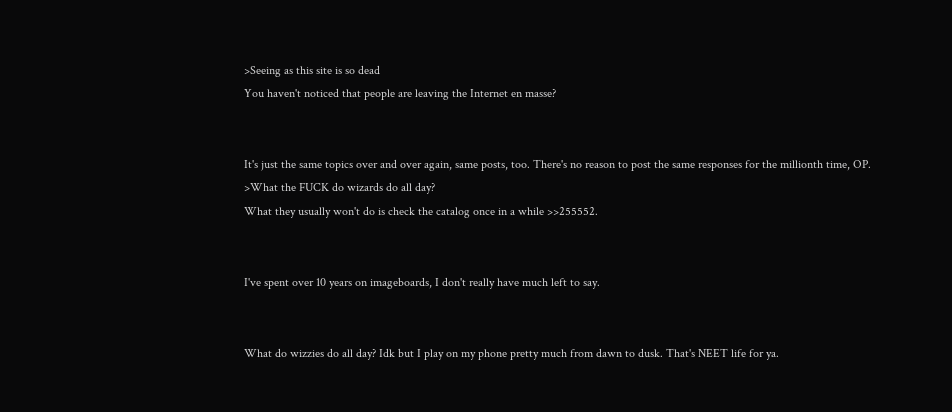>Seeing as this site is so dead
You haven't noticed that people are leaving the Internet en masse?


It's just the same topics over and over again, same posts, too. There's no reason to post the same responses for the millionth time, OP.
>What the FUCK do wizards do all day?
What they usually won't do is check the catalog once in a while >>255552.


I've spent over 10 years on imageboards, I don't really have much left to say.


What do wizzies do all day? Idk but I play on my phone pretty much from dawn to dusk. That's NEET life for ya.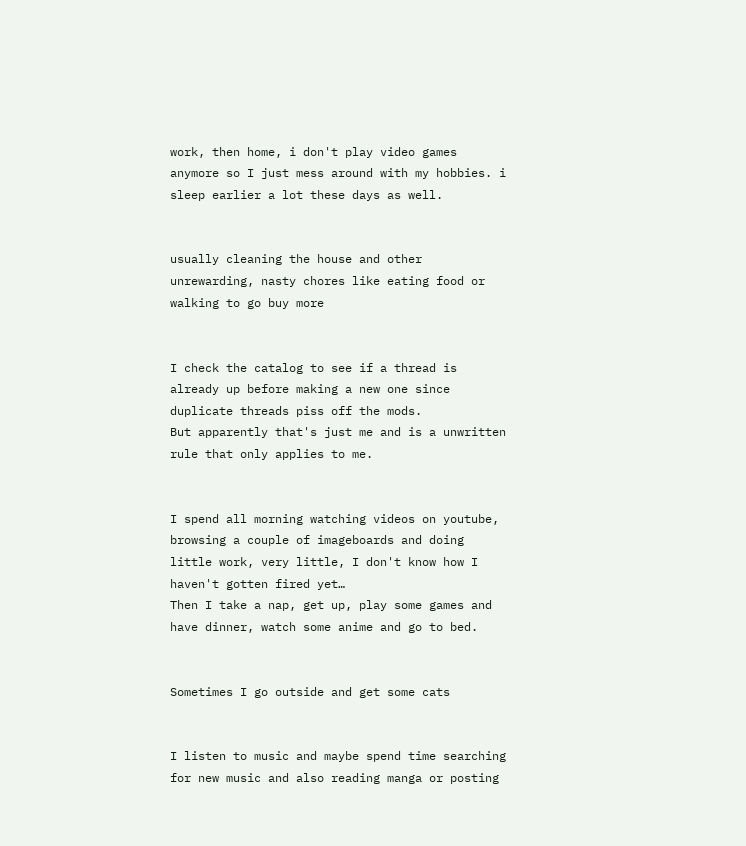work, then home, i don't play video games anymore so I just mess around with my hobbies. i sleep earlier a lot these days as well.


usually cleaning the house and other unrewarding, nasty chores like eating food or walking to go buy more


I check the catalog to see if a thread is already up before making a new one since duplicate threads piss off the mods.
But apparently that's just me and is a unwritten rule that only applies to me.


I spend all morning watching videos on youtube, browsing a couple of imageboards and doing little work, very little, I don't know how I haven't gotten fired yet…
Then I take a nap, get up, play some games and have dinner, watch some anime and go to bed.


Sometimes I go outside and get some cats


I listen to music and maybe spend time searching for new music and also reading manga or posting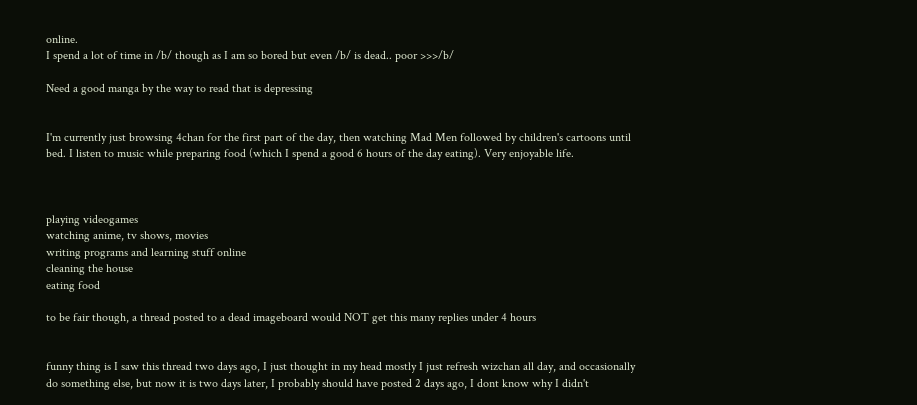online.
I spend a lot of time in /b/ though as I am so bored but even /b/ is dead.. poor >>>/b/

Need a good manga by the way to read that is depressing


I'm currently just browsing 4chan for the first part of the day, then watching Mad Men followed by children's cartoons until bed. I listen to music while preparing food (which I spend a good 6 hours of the day eating). Very enjoyable life.



playing videogames
watching anime, tv shows, movies
writing programs and learning stuff online
cleaning the house
eating food

to be fair though, a thread posted to a dead imageboard would NOT get this many replies under 4 hours


funny thing is I saw this thread two days ago, I just thought in my head mostly I just refresh wizchan all day, and occasionally do something else, but now it is two days later, I probably should have posted 2 days ago, I dont know why I didn't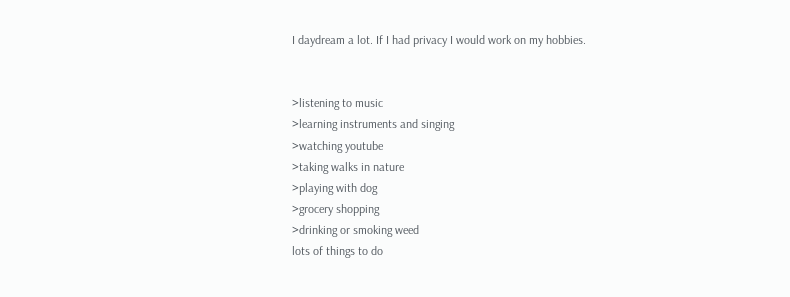I daydream a lot. If I had privacy I would work on my hobbies.


>listening to music
>learning instruments and singing
>watching youtube
>taking walks in nature
>playing with dog
>grocery shopping
>drinking or smoking weed
lots of things to do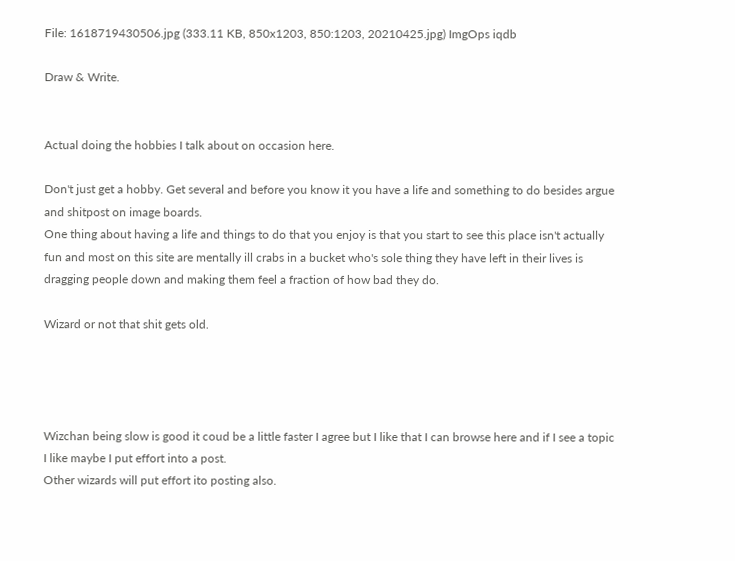File: 1618719430506.jpg (333.11 KB, 850x1203, 850:1203, 20210425.jpg) ImgOps iqdb

Draw & Write.


Actual doing the hobbies I talk about on occasion here.

Don't just get a hobby. Get several and before you know it you have a life and something to do besides argue and shitpost on image boards.
One thing about having a life and things to do that you enjoy is that you start to see this place isn't actually fun and most on this site are mentally ill crabs in a bucket who's sole thing they have left in their lives is dragging people down and making them feel a fraction of how bad they do.

Wizard or not that shit gets old.




Wizchan being slow is good it coud be a little faster I agree but I like that I can browse here and if I see a topic I like maybe I put effort into a post.
Other wizards will put effort ito posting also.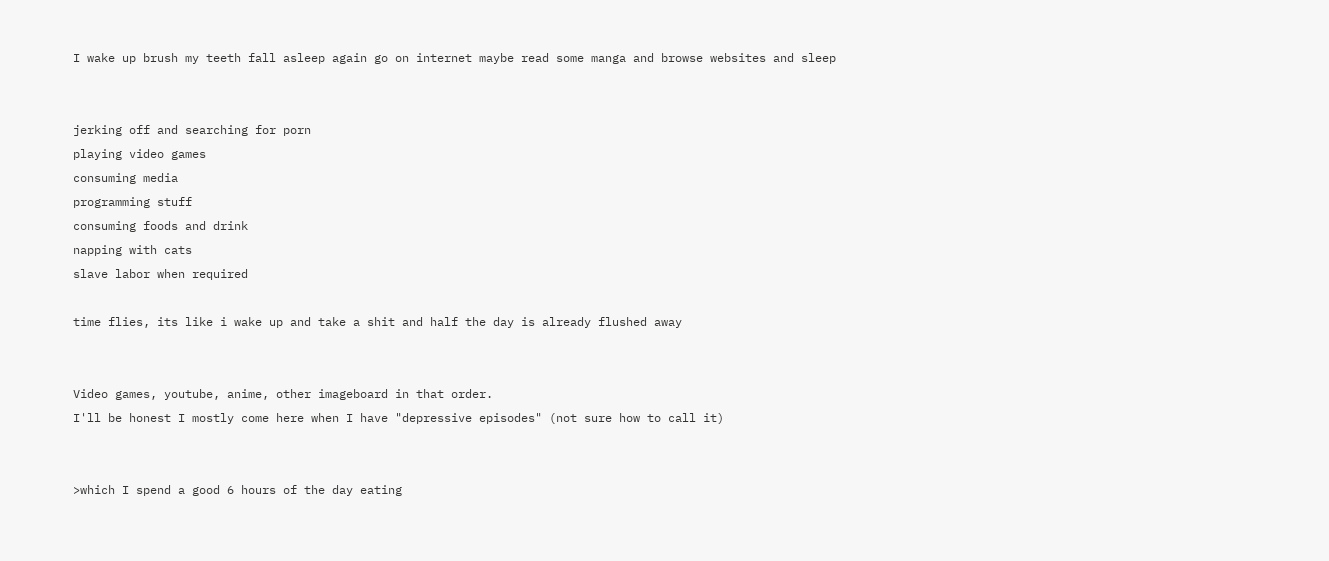I wake up brush my teeth fall asleep again go on internet maybe read some manga and browse websites and sleep


jerking off and searching for porn
playing video games
consuming media
programming stuff
consuming foods and drink
napping with cats
slave labor when required

time flies, its like i wake up and take a shit and half the day is already flushed away


Video games, youtube, anime, other imageboard in that order.
I'll be honest I mostly come here when I have "depressive episodes" (not sure how to call it)


>which I spend a good 6 hours of the day eating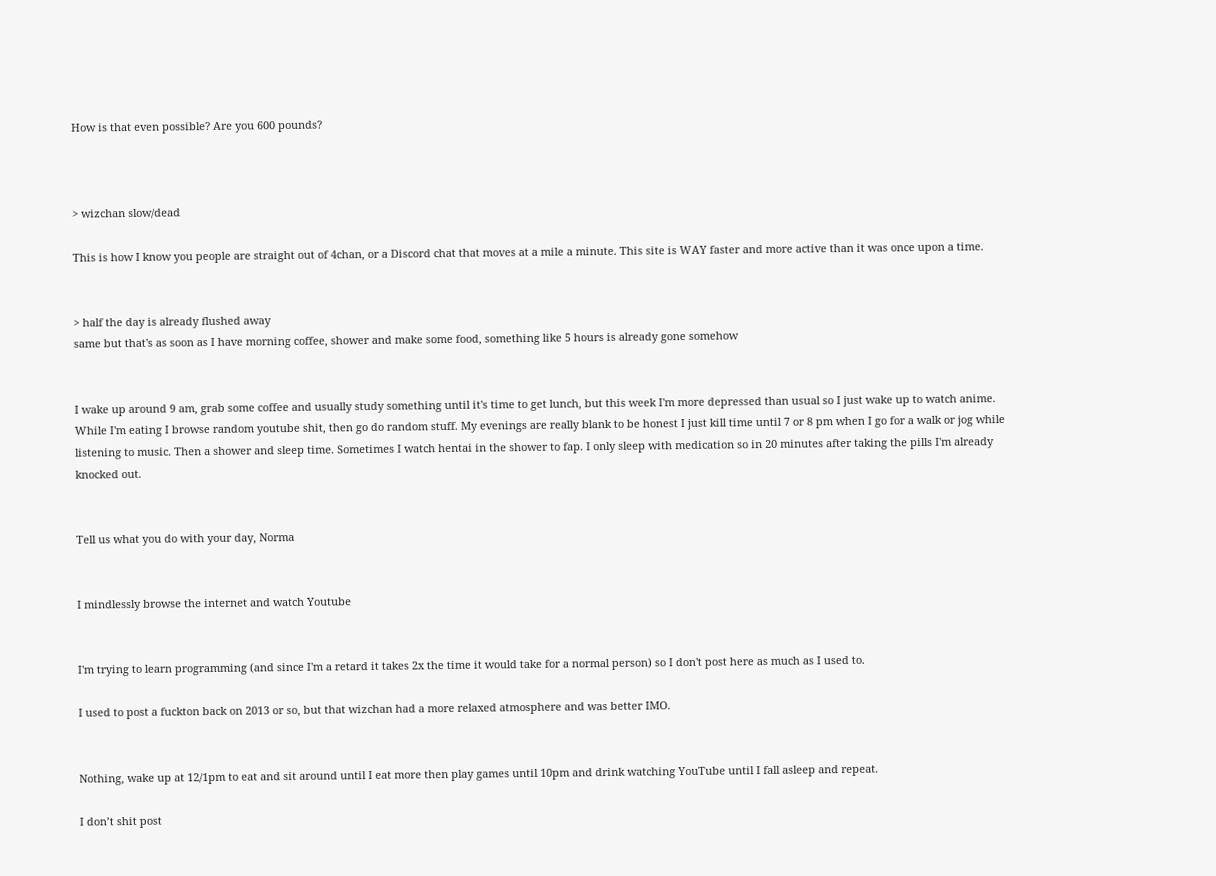How is that even possible? Are you 600 pounds?



> wizchan slow/dead

This is how I know you people are straight out of 4chan, or a Discord chat that moves at a mile a minute. This site is WAY faster and more active than it was once upon a time.


> half the day is already flushed away
same but that's as soon as I have morning coffee, shower and make some food, something like 5 hours is already gone somehow


I wake up around 9 am, grab some coffee and usually study something until it's time to get lunch, but this week I'm more depressed than usual so I just wake up to watch anime. While I'm eating I browse random youtube shit, then go do random stuff. My evenings are really blank to be honest I just kill time until 7 or 8 pm when I go for a walk or jog while listening to music. Then a shower and sleep time. Sometimes I watch hentai in the shower to fap. I only sleep with medication so in 20 minutes after taking the pills I'm already knocked out.


Tell us what you do with your day, Norma


I mindlessly browse the internet and watch Youtube


I'm trying to learn programming (and since I'm a retard it takes 2x the time it would take for a normal person) so I don't post here as much as I used to.

I used to post a fuckton back on 2013 or so, but that wizchan had a more relaxed atmosphere and was better IMO.


Nothing, wake up at 12/1pm to eat and sit around until I eat more then play games until 10pm and drink watching YouTube until I fall asleep and repeat.

I don’t shit post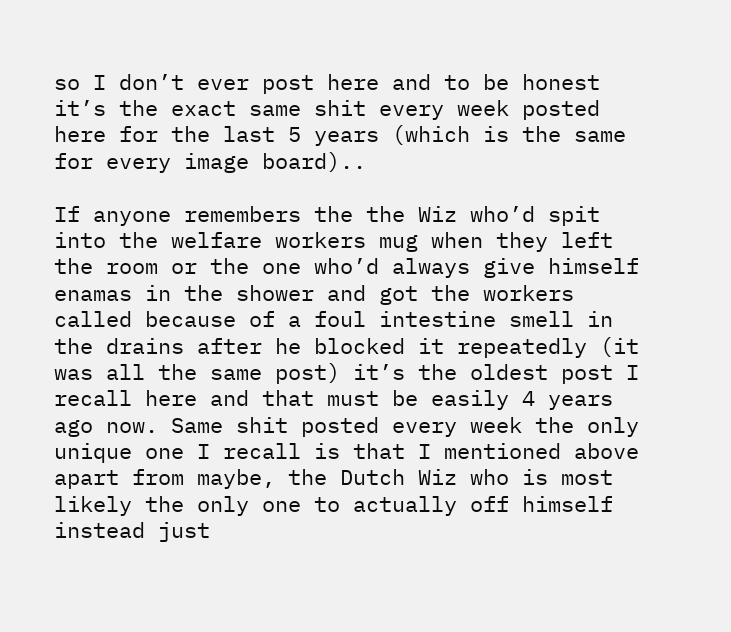so I don’t ever post here and to be honest it’s the exact same shit every week posted here for the last 5 years (which is the same for every image board)..

If anyone remembers the the Wiz who’d spit into the welfare workers mug when they left the room or the one who’d always give himself enamas in the shower and got the workers called because of a foul intestine smell in the drains after he blocked it repeatedly (it was all the same post) it’s the oldest post I recall here and that must be easily 4 years ago now. Same shit posted every week the only unique one I recall is that I mentioned above apart from maybe, the Dutch Wiz who is most likely the only one to actually off himself instead just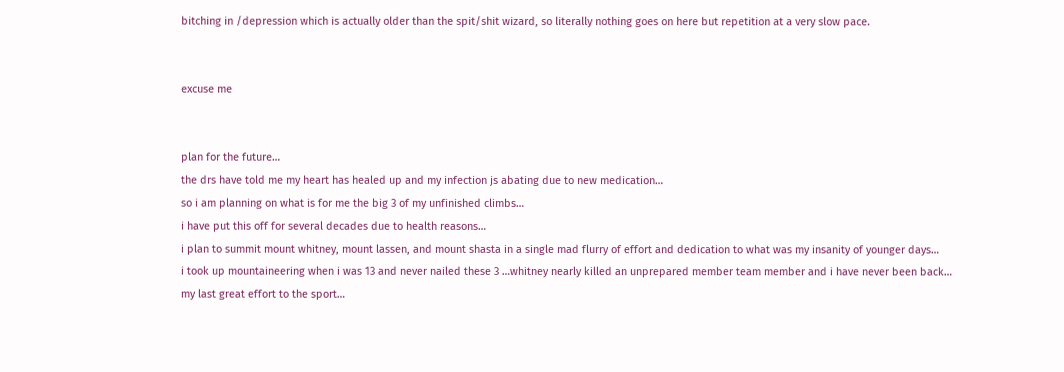bitching in /depression which is actually older than the spit/shit wizard, so literally nothing goes on here but repetition at a very slow pace.


excuse me


plan for the future…
the drs have told me my heart has healed up and my infection js abating due to new medication…
so i am planning on what is for me the big 3 of my unfinished climbs…
i have put this off for several decades due to health reasons…
i plan to summit mount whitney, mount lassen, and mount shasta in a single mad flurry of effort and dedication to what was my insanity of younger days…
i took up mountaineering when i was 13 and never nailed these 3 …whitney nearly killed an unprepared member team member and i have never been back…
my last great effort to the sport…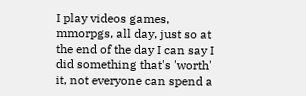I play videos games, mmorpgs, all day, just so at the end of the day I can say I did something that's 'worth' it, not everyone can spend a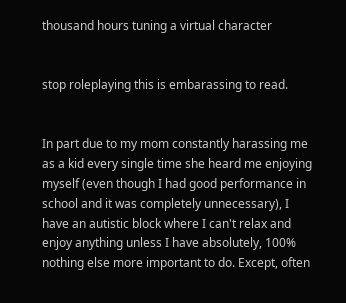thousand hours tuning a virtual character


stop roleplaying this is embarassing to read.


In part due to my mom constantly harassing me as a kid every single time she heard me enjoying myself (even though I had good performance in school and it was completely unnecessary), I have an autistic block where I can't relax and enjoy anything unless I have absolutely, 100% nothing else more important to do. Except, often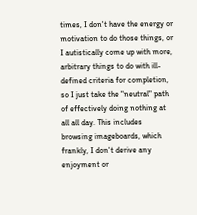times, I don't have the energy or motivation to do those things, or I autistically come up with more, arbitrary things to do with ill-defined criteria for completion, so I just take the "neutral" path of effectively doing nothing at all all day. This includes browsing imageboards, which frankly, I don't derive any enjoyment or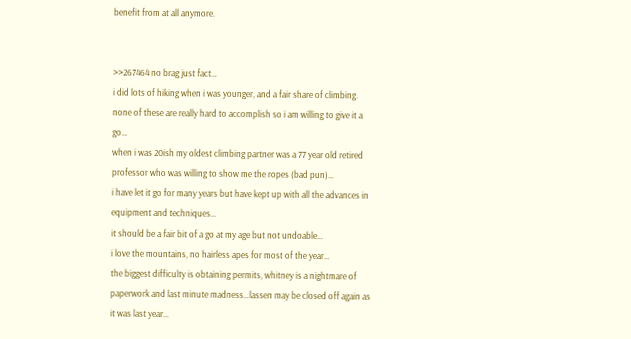benefit from at all anymore.


>>267464 no brag just fact…
i did lots of hiking when i was younger, and a fair share of climbing.
none of these are really hard to accomplish so i am willing to give it a go…
when i was 20ish my oldest climbing partner was a 77 year old retired professor who was willing to show me the ropes (bad pun)…
i have let it go for many years but have kept up with all the advances in equipment and techniques…
it should be a fair bit of a go at my age but not undoable…
i love the mountains, no hairless apes for most of the year…
the biggest difficulty is obtaining permits, whitney is a nightmare of paperwork and last minute madness…lassen may be closed off again as it was last year…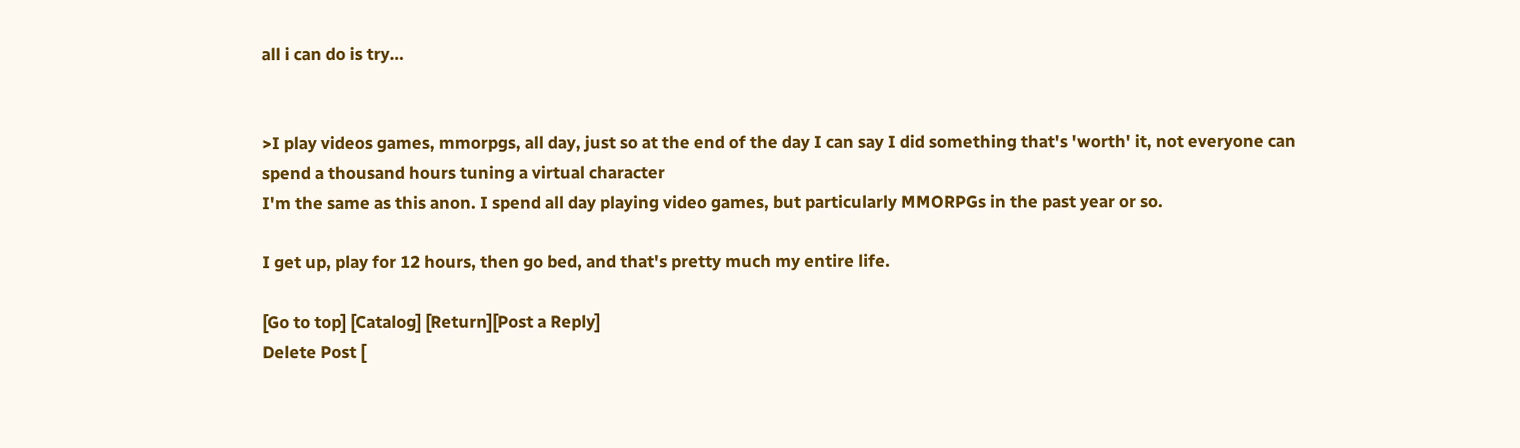all i can do is try…


>I play videos games, mmorpgs, all day, just so at the end of the day I can say I did something that's 'worth' it, not everyone can spend a thousand hours tuning a virtual character
I'm the same as this anon. I spend all day playing video games, but particularly MMORPGs in the past year or so.

I get up, play for 12 hours, then go bed, and that's pretty much my entire life.

[Go to top] [Catalog] [Return][Post a Reply]
Delete Post [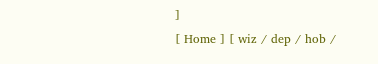]
[ Home ] [ wiz / dep / hob /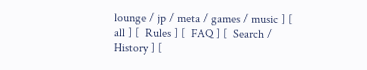lounge / jp / meta / games / music ] [ all ] [  Rules ] [  FAQ ] [  Search /  History ] [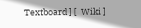Textboard ] [  Wiki ]